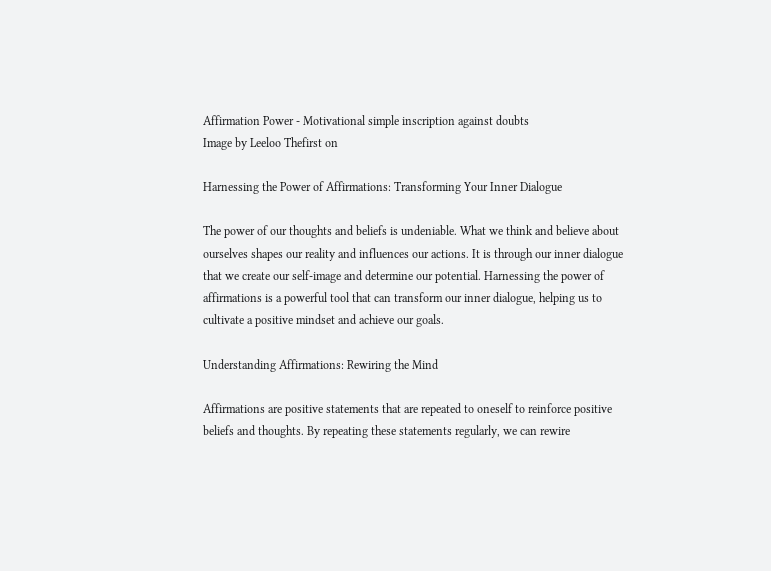Affirmation Power - Motivational simple inscription against doubts
Image by Leeloo Thefirst on

Harnessing the Power of Affirmations: Transforming Your Inner Dialogue

The power of our thoughts and beliefs is undeniable. What we think and believe about ourselves shapes our reality and influences our actions. It is through our inner dialogue that we create our self-image and determine our potential. Harnessing the power of affirmations is a powerful tool that can transform our inner dialogue, helping us to cultivate a positive mindset and achieve our goals.

Understanding Affirmations: Rewiring the Mind

Affirmations are positive statements that are repeated to oneself to reinforce positive beliefs and thoughts. By repeating these statements regularly, we can rewire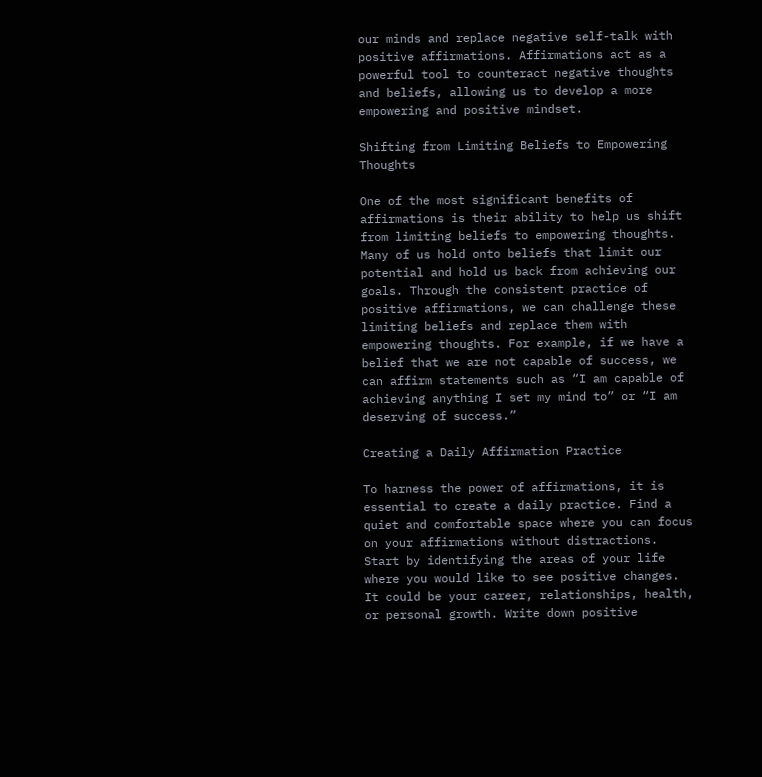our minds and replace negative self-talk with positive affirmations. Affirmations act as a powerful tool to counteract negative thoughts and beliefs, allowing us to develop a more empowering and positive mindset.

Shifting from Limiting Beliefs to Empowering Thoughts

One of the most significant benefits of affirmations is their ability to help us shift from limiting beliefs to empowering thoughts. Many of us hold onto beliefs that limit our potential and hold us back from achieving our goals. Through the consistent practice of positive affirmations, we can challenge these limiting beliefs and replace them with empowering thoughts. For example, if we have a belief that we are not capable of success, we can affirm statements such as “I am capable of achieving anything I set my mind to” or “I am deserving of success.”

Creating a Daily Affirmation Practice

To harness the power of affirmations, it is essential to create a daily practice. Find a quiet and comfortable space where you can focus on your affirmations without distractions. Start by identifying the areas of your life where you would like to see positive changes. It could be your career, relationships, health, or personal growth. Write down positive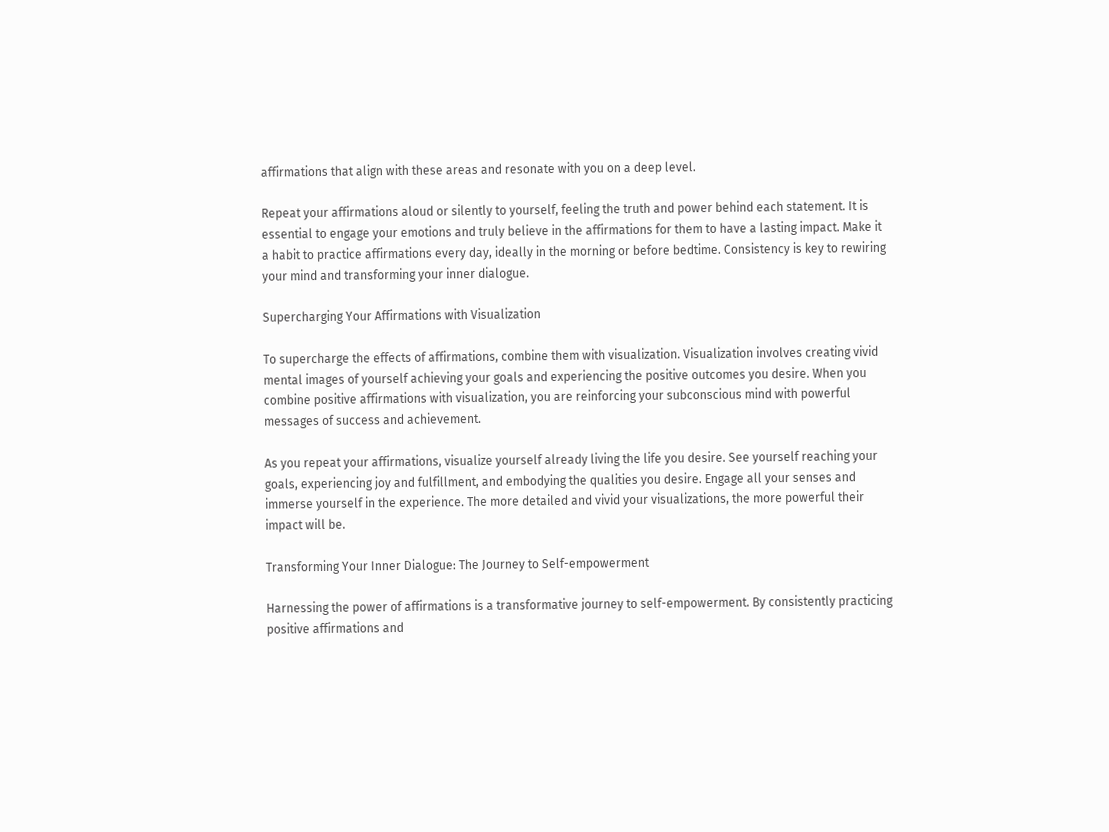affirmations that align with these areas and resonate with you on a deep level.

Repeat your affirmations aloud or silently to yourself, feeling the truth and power behind each statement. It is essential to engage your emotions and truly believe in the affirmations for them to have a lasting impact. Make it a habit to practice affirmations every day, ideally in the morning or before bedtime. Consistency is key to rewiring your mind and transforming your inner dialogue.

Supercharging Your Affirmations with Visualization

To supercharge the effects of affirmations, combine them with visualization. Visualization involves creating vivid mental images of yourself achieving your goals and experiencing the positive outcomes you desire. When you combine positive affirmations with visualization, you are reinforcing your subconscious mind with powerful messages of success and achievement.

As you repeat your affirmations, visualize yourself already living the life you desire. See yourself reaching your goals, experiencing joy and fulfillment, and embodying the qualities you desire. Engage all your senses and immerse yourself in the experience. The more detailed and vivid your visualizations, the more powerful their impact will be.

Transforming Your Inner Dialogue: The Journey to Self-empowerment

Harnessing the power of affirmations is a transformative journey to self-empowerment. By consistently practicing positive affirmations and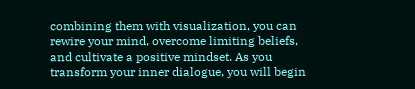combining them with visualization, you can rewire your mind, overcome limiting beliefs, and cultivate a positive mindset. As you transform your inner dialogue, you will begin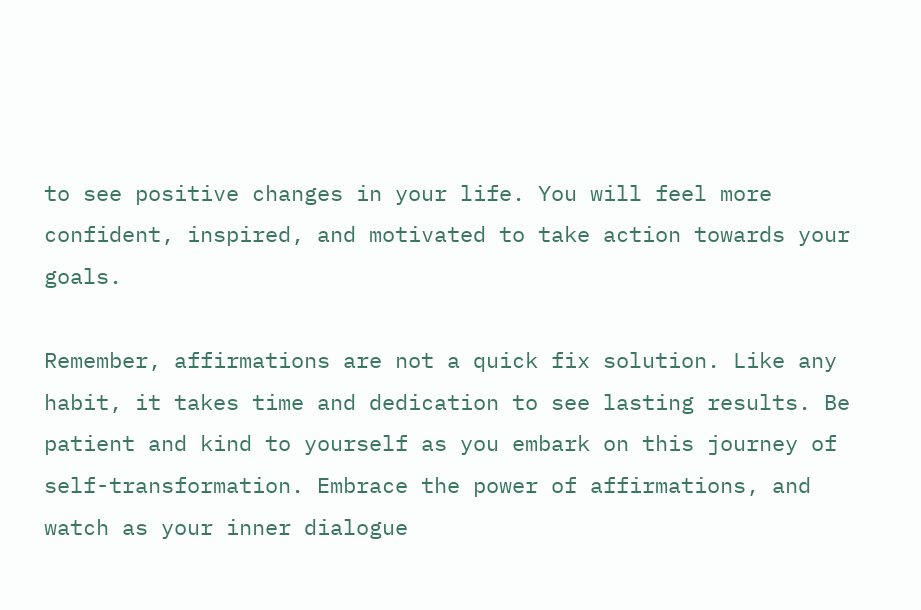to see positive changes in your life. You will feel more confident, inspired, and motivated to take action towards your goals.

Remember, affirmations are not a quick fix solution. Like any habit, it takes time and dedication to see lasting results. Be patient and kind to yourself as you embark on this journey of self-transformation. Embrace the power of affirmations, and watch as your inner dialogue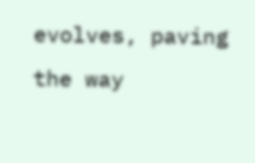evolves, paving the way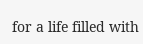for a life filled with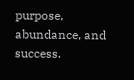purpose, abundance, and success.